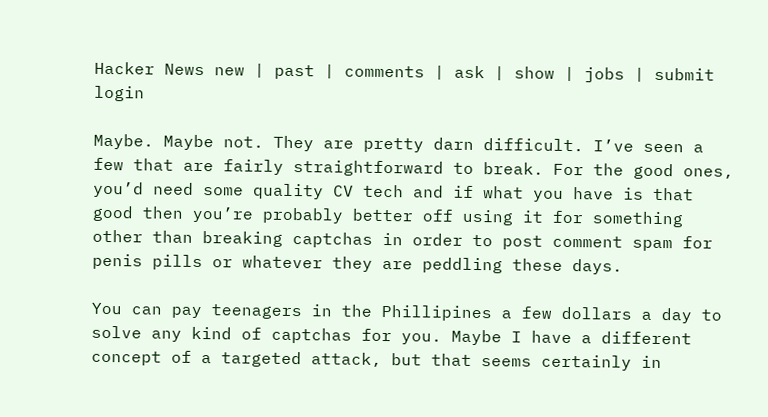Hacker News new | past | comments | ask | show | jobs | submit login

Maybe. Maybe not. They are pretty darn difficult. I’ve seen a few that are fairly straightforward to break. For the good ones, you’d need some quality CV tech and if what you have is that good then you’re probably better off using it for something other than breaking captchas in order to post comment spam for penis pills or whatever they are peddling these days.

You can pay teenagers in the Phillipines a few dollars a day to solve any kind of captchas for you. Maybe I have a different concept of a targeted attack, but that seems certainly in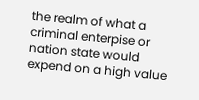the realm of what a criminal enterpise or nation state would expend on a high value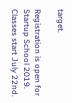target.

Registration is open for Startup School 2019. Classes start July 22nd.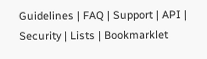Guidelines | FAQ | Support | API | Security | Lists | Bookmarklet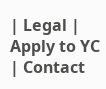| Legal | Apply to YC | Contact